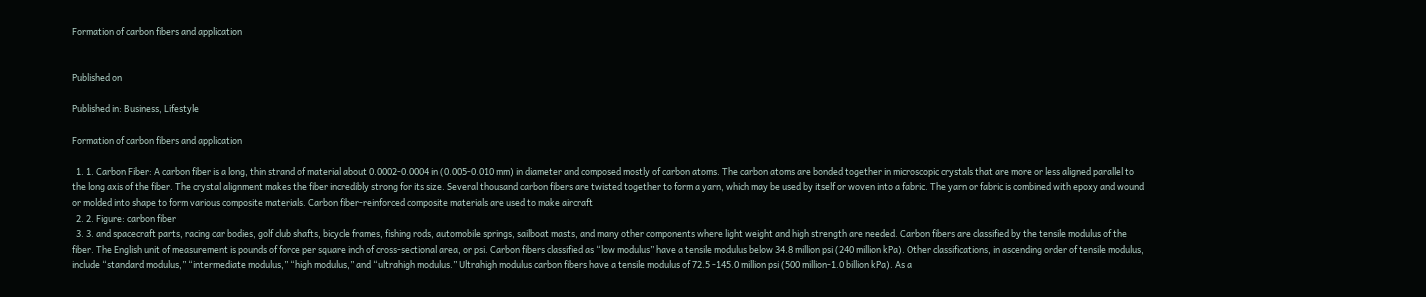Formation of carbon fibers and application


Published on

Published in: Business, Lifestyle

Formation of carbon fibers and application

  1. 1. Carbon Fiber: A carbon fiber is a long, thin strand of material about 0.0002-0.0004 in (0.005-0.010 mm) in diameter and composed mostly of carbon atoms. The carbon atoms are bonded together in microscopic crystals that are more or less aligned parallel to the long axis of the fiber. The crystal alignment makes the fiber incredibly strong for its size. Several thousand carbon fibers are twisted together to form a yarn, which may be used by itself or woven into a fabric. The yarn or fabric is combined with epoxy and wound or molded into shape to form various composite materials. Carbon fiber-reinforced composite materials are used to make aircraft
  2. 2. Figure: carbon fiber
  3. 3. and spacecraft parts, racing car bodies, golf club shafts, bicycle frames, fishing rods, automobile springs, sailboat masts, and many other components where light weight and high strength are needed. Carbon fibers are classified by the tensile modulus of the fiber. The English unit of measurement is pounds of force per square inch of cross-sectional area, or psi. Carbon fibers classified as “low modulus” have a tensile modulus below 34.8 million psi (240 million kPa). Other classifications, in ascending order of tensile modulus, include “standard modulus,” “intermediate modulus,” “high modulus,” and “ultrahigh modulus.” Ultrahigh modulus carbon fibers have a tensile modulus of 72.5 -145.0 million psi (500 million-1.0 billion kPa). As a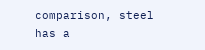comparison, steel has a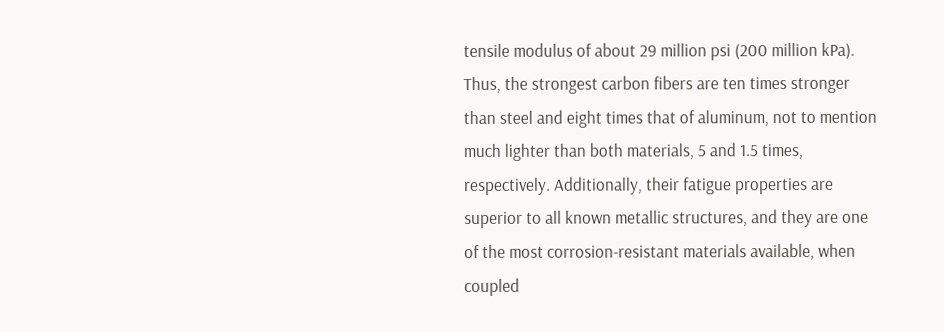tensile modulus of about 29 million psi (200 million kPa). Thus, the strongest carbon fibers are ten times stronger than steel and eight times that of aluminum, not to mention much lighter than both materials, 5 and 1.5 times, respectively. Additionally, their fatigue properties are superior to all known metallic structures, and they are one of the most corrosion-resistant materials available, when coupled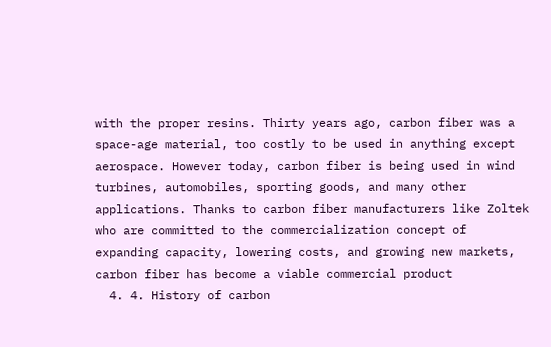with the proper resins. Thirty years ago, carbon fiber was a space-age material, too costly to be used in anything except aerospace. However today, carbon fiber is being used in wind turbines, automobiles, sporting goods, and many other applications. Thanks to carbon fiber manufacturers like Zoltek who are committed to the commercialization concept of expanding capacity, lowering costs, and growing new markets, carbon fiber has become a viable commercial product
  4. 4. History of carbon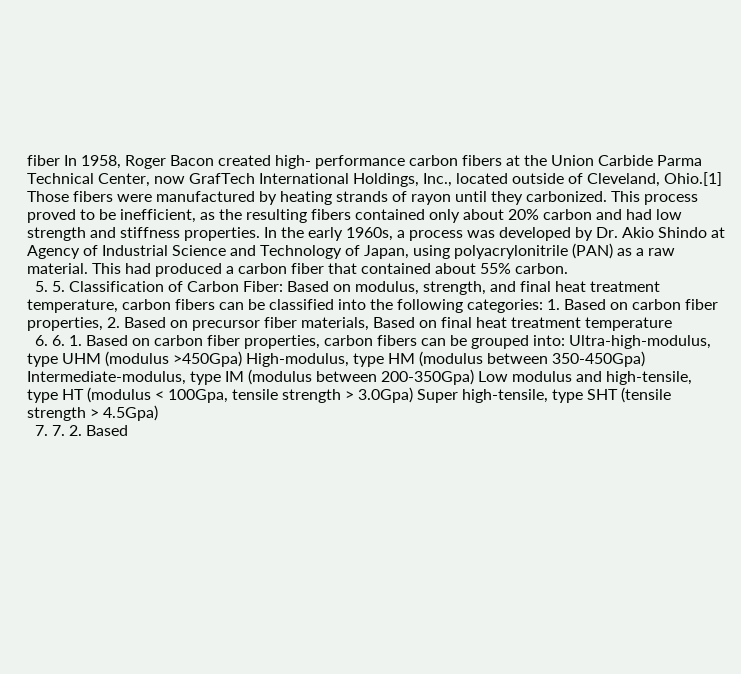fiber In 1958, Roger Bacon created high- performance carbon fibers at the Union Carbide Parma Technical Center, now GrafTech International Holdings, Inc., located outside of Cleveland, Ohio.[1] Those fibers were manufactured by heating strands of rayon until they carbonized. This process proved to be inefficient, as the resulting fibers contained only about 20% carbon and had low strength and stiffness properties. In the early 1960s, a process was developed by Dr. Akio Shindo at Agency of Industrial Science and Technology of Japan, using polyacrylonitrile (PAN) as a raw material. This had produced a carbon fiber that contained about 55% carbon.
  5. 5. Classification of Carbon Fiber: Based on modulus, strength, and final heat treatment temperature, carbon fibers can be classified into the following categories: 1. Based on carbon fiber properties, 2. Based on precursor fiber materials, Based on final heat treatment temperature
  6. 6. 1. Based on carbon fiber properties, carbon fibers can be grouped into: Ultra-high-modulus, type UHM (modulus >450Gpa) High-modulus, type HM (modulus between 350-450Gpa) Intermediate-modulus, type IM (modulus between 200-350Gpa) Low modulus and high-tensile, type HT (modulus < 100Gpa, tensile strength > 3.0Gpa) Super high-tensile, type SHT (tensile strength > 4.5Gpa)
  7. 7. 2. Based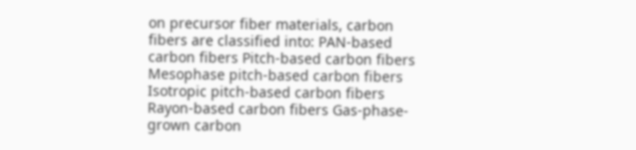on precursor fiber materials, carbon fibers are classified into: PAN-based carbon fibers Pitch-based carbon fibers Mesophase pitch-based carbon fibers Isotropic pitch-based carbon fibers Rayon-based carbon fibers Gas-phase-grown carbon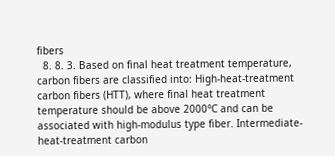fibers
  8. 8. 3. Based on final heat treatment temperature, carbon fibers are classified into: High-heat-treatment carbon fibers (HTT), where final heat treatment temperature should be above 2000°C and can be associated with high-modulus type fiber. Intermediate-heat-treatment carbon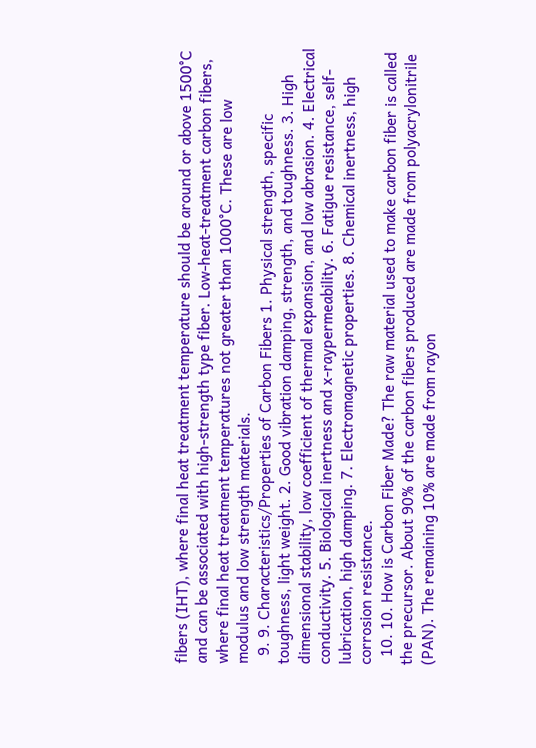fibers (IHT), where final heat treatment temperature should be around or above 1500°C and can be associated with high-strength type fiber. Low-heat-treatment carbon fibers, where final heat treatment temperatures not greater than 1000°C. These are low modulus and low strength materials.
  9. 9. Characteristics/Properties of Carbon Fibers 1. Physical strength, specific toughness, light weight. 2. Good vibration damping, strength, and toughness. 3. High dimensional stability, low coefficient of thermal expansion, and low abrasion. 4. Electrical conductivity. 5. Biological inertness and x-raypermeability. 6. Fatigue resistance, self-lubrication, high damping. 7. Electromagnetic properties. 8. Chemical inertness, high corrosion resistance.
  10. 10. How is Carbon Fiber Made? The raw material used to make carbon fiber is called the precursor. About 90% of the carbon fibers produced are made from polyacrylonitrile (PAN). The remaining 10% are made from rayon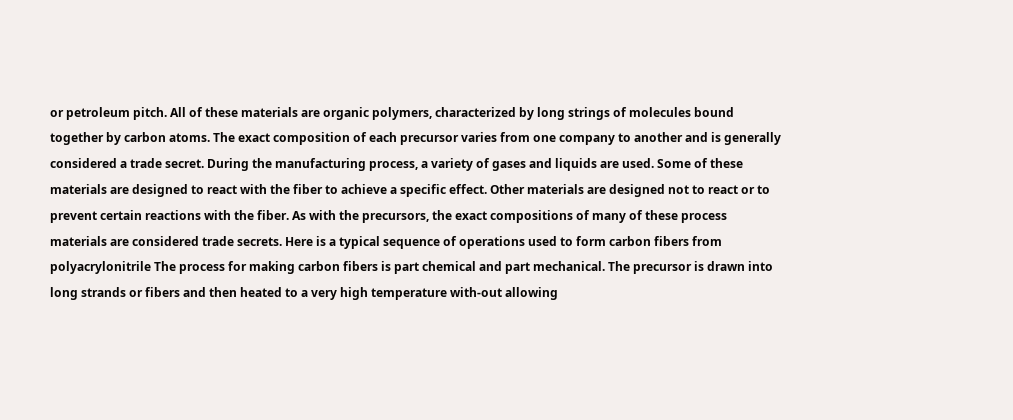or petroleum pitch. All of these materials are organic polymers, characterized by long strings of molecules bound together by carbon atoms. The exact composition of each precursor varies from one company to another and is generally considered a trade secret. During the manufacturing process, a variety of gases and liquids are used. Some of these materials are designed to react with the fiber to achieve a specific effect. Other materials are designed not to react or to prevent certain reactions with the fiber. As with the precursors, the exact compositions of many of these process materials are considered trade secrets. Here is a typical sequence of operations used to form carbon fibers from polyacrylonitrile The process for making carbon fibers is part chemical and part mechanical. The precursor is drawn into long strands or fibers and then heated to a very high temperature with-out allowing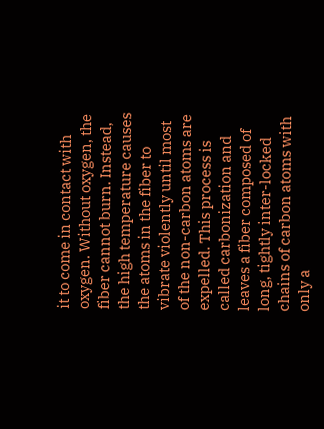it to come in contact with oxygen. Without oxygen, the fiber cannot burn. Instead, the high temperature causes the atoms in the fiber to vibrate violently until most of the non-carbon atoms are expelled. This process is called carbonization and leaves a fiber composed of long, tightly inter-locked chains of carbon atoms with only a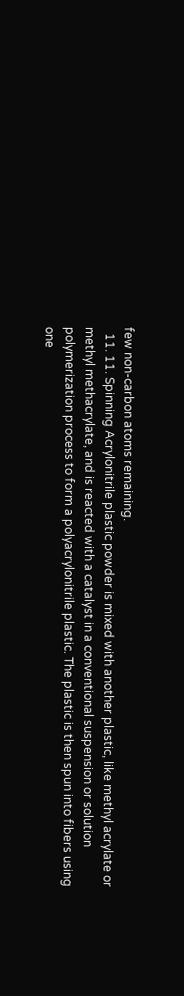few non-carbon atoms remaining.
  11. 11. Spinning Acrylonitrile plastic powder is mixed with another plastic, like methyl acrylate or methyl methacrylate, and is reacted with a catalyst in a conventional suspension or solution polymerization process to form a polyacrylonitrile plastic. The plastic is then spun into fibers using one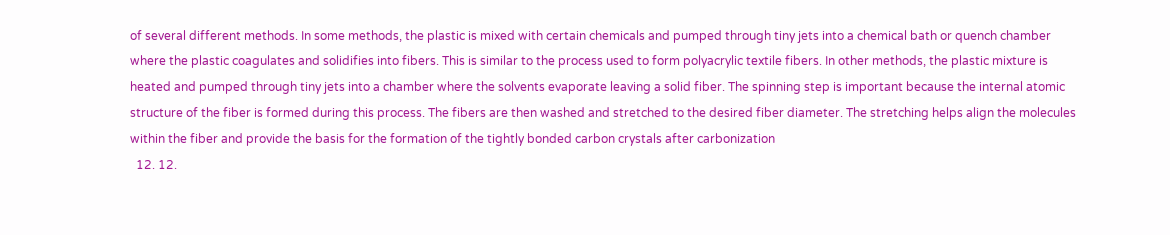of several different methods. In some methods, the plastic is mixed with certain chemicals and pumped through tiny jets into a chemical bath or quench chamber where the plastic coagulates and solidifies into fibers. This is similar to the process used to form polyacrylic textile fibers. In other methods, the plastic mixture is heated and pumped through tiny jets into a chamber where the solvents evaporate leaving a solid fiber. The spinning step is important because the internal atomic structure of the fiber is formed during this process. The fibers are then washed and stretched to the desired fiber diameter. The stretching helps align the molecules within the fiber and provide the basis for the formation of the tightly bonded carbon crystals after carbonization
  12. 12.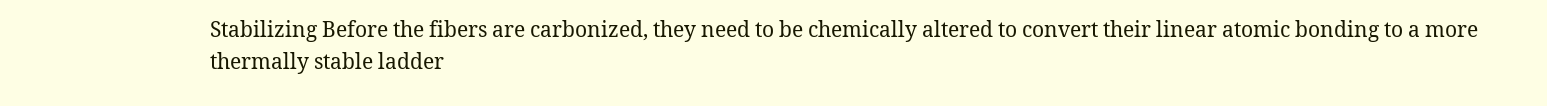Stabilizing Before the fibers are carbonized, they need to be chemically altered to convert their linear atomic bonding to a more thermally stable ladder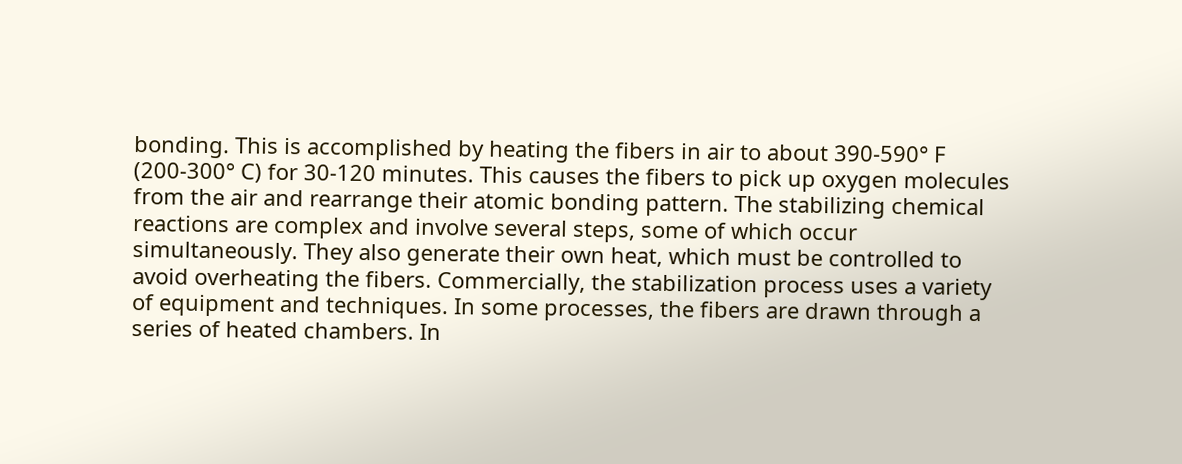bonding. This is accomplished by heating the fibers in air to about 390-590° F (200-300° C) for 30-120 minutes. This causes the fibers to pick up oxygen molecules from the air and rearrange their atomic bonding pattern. The stabilizing chemical reactions are complex and involve several steps, some of which occur simultaneously. They also generate their own heat, which must be controlled to avoid overheating the fibers. Commercially, the stabilization process uses a variety of equipment and techniques. In some processes, the fibers are drawn through a series of heated chambers. In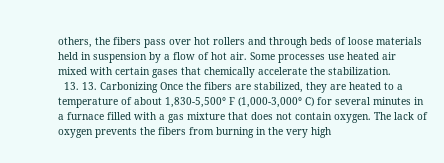others, the fibers pass over hot rollers and through beds of loose materials held in suspension by a flow of hot air. Some processes use heated air mixed with certain gases that chemically accelerate the stabilization.
  13. 13. Carbonizing Once the fibers are stabilized, they are heated to a temperature of about 1,830-5,500° F (1,000-3,000° C) for several minutes in a furnace filled with a gas mixture that does not contain oxygen. The lack of oxygen prevents the fibers from burning in the very high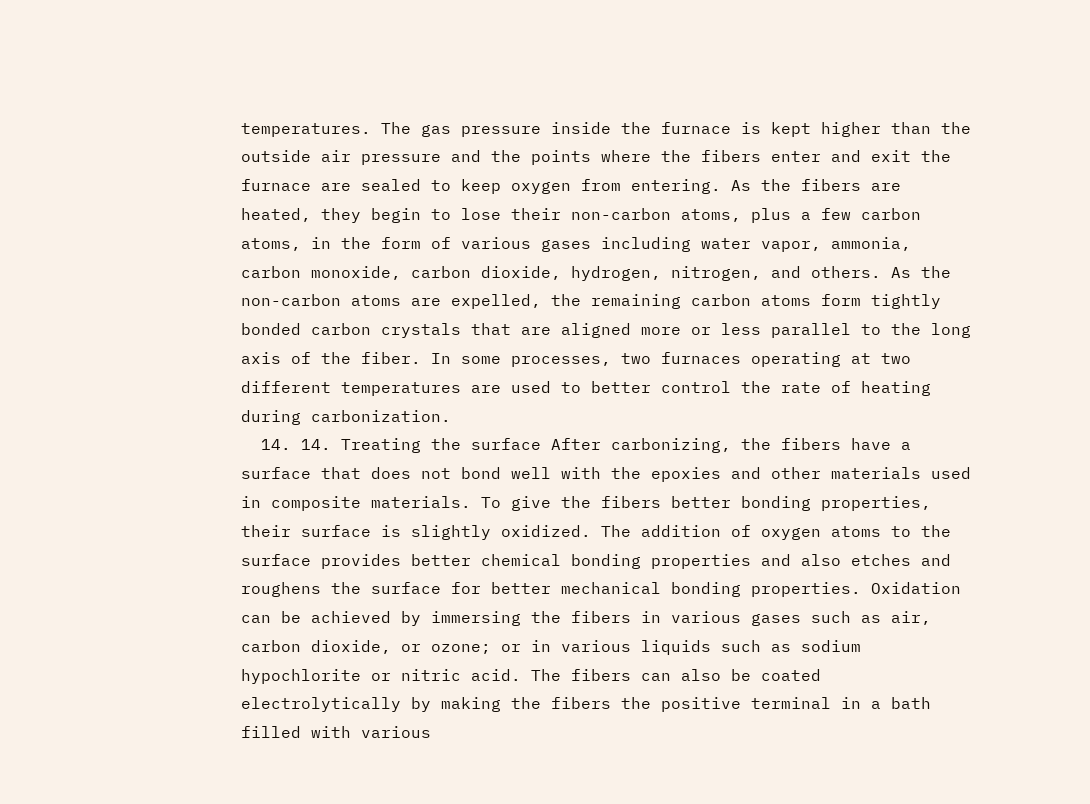temperatures. The gas pressure inside the furnace is kept higher than the outside air pressure and the points where the fibers enter and exit the furnace are sealed to keep oxygen from entering. As the fibers are heated, they begin to lose their non-carbon atoms, plus a few carbon atoms, in the form of various gases including water vapor, ammonia, carbon monoxide, carbon dioxide, hydrogen, nitrogen, and others. As the non-carbon atoms are expelled, the remaining carbon atoms form tightly bonded carbon crystals that are aligned more or less parallel to the long axis of the fiber. In some processes, two furnaces operating at two different temperatures are used to better control the rate of heating during carbonization.
  14. 14. Treating the surface After carbonizing, the fibers have a surface that does not bond well with the epoxies and other materials used in composite materials. To give the fibers better bonding properties, their surface is slightly oxidized. The addition of oxygen atoms to the surface provides better chemical bonding properties and also etches and roughens the surface for better mechanical bonding properties. Oxidation can be achieved by immersing the fibers in various gases such as air, carbon dioxide, or ozone; or in various liquids such as sodium hypochlorite or nitric acid. The fibers can also be coated electrolytically by making the fibers the positive terminal in a bath filled with various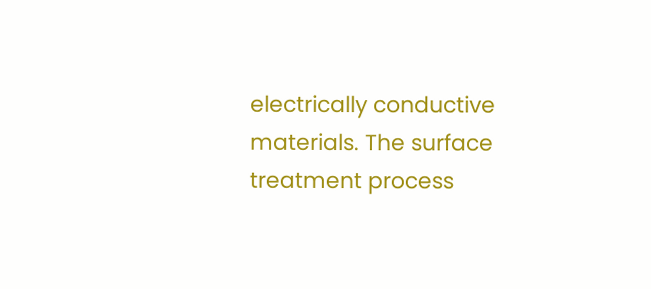electrically conductive materials. The surface treatment process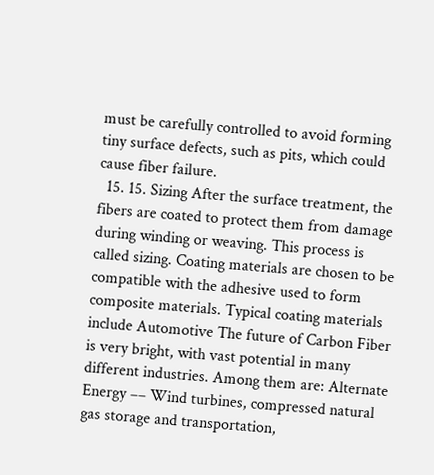must be carefully controlled to avoid forming tiny surface defects, such as pits, which could cause fiber failure.
  15. 15. Sizing After the surface treatment, the fibers are coated to protect them from damage during winding or weaving. This process is called sizing. Coating materials are chosen to be compatible with the adhesive used to form composite materials. Typical coating materials include Automotive The future of Carbon Fiber is very bright, with vast potential in many different industries. Among them are: Alternate Energy –– Wind turbines, compressed natural gas storage and transportation,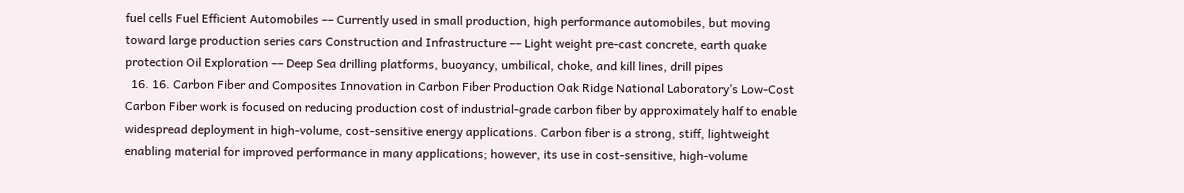fuel cells Fuel Efficient Automobiles –– Currently used in small production, high performance automobiles, but moving toward large production series cars Construction and Infrastructure –– Light weight pre-cast concrete, earth quake protection Oil Exploration –– Deep Sea drilling platforms, buoyancy, umbilical, choke, and kill lines, drill pipes
  16. 16. Carbon Fiber and Composites Innovation in Carbon Fiber Production Oak Ridge National Laboratory’s Low-Cost Carbon Fiber work is focused on reducing production cost of industrial-grade carbon fiber by approximately half to enable widespread deployment in high-volume, cost-sensitive energy applications. Carbon fiber is a strong, stiff, lightweight enabling material for improved performance in many applications; however, its use in cost-sensitive, high-volume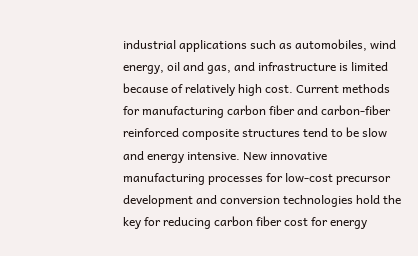industrial applications such as automobiles, wind energy, oil and gas, and infrastructure is limited because of relatively high cost. Current methods for manufacturing carbon fiber and carbon-fiber reinforced composite structures tend to be slow and energy intensive. New innovative manufacturing processes for low-cost precursor development and conversion technologies hold the key for reducing carbon fiber cost for energy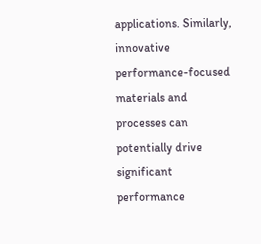applications. Similarly, innovative performance-focused materials and processes can potentially drive significant performance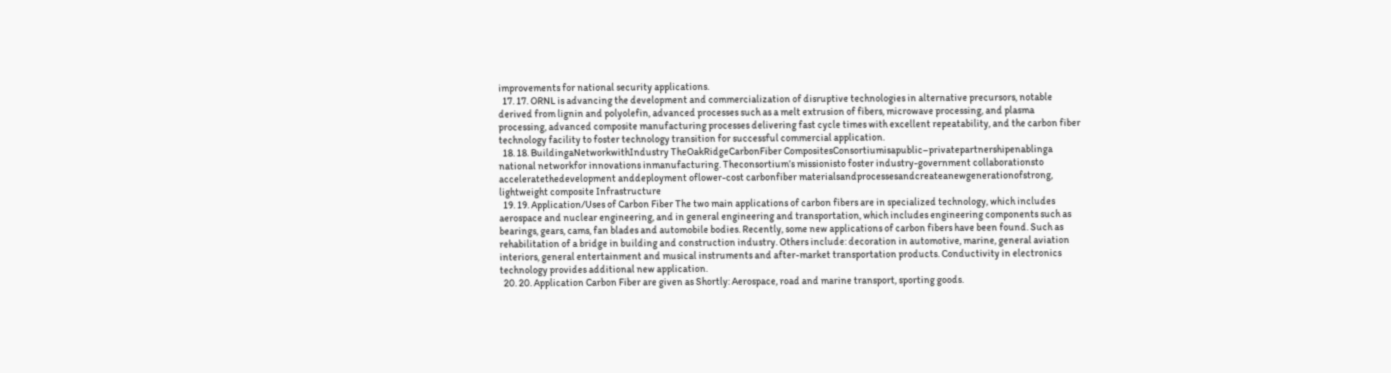improvements for national security applications.
  17. 17. ORNL is advancing the development and commercialization of disruptive technologies in alternative precursors, notable derived from lignin and polyolefin, advanced processes such as a melt extrusion of fibers, microwave processing, and plasma processing, advanced composite manufacturing processes delivering fast cycle times with excellent repeatability, and the carbon fiber technology facility to foster technology transition for successful commercial application.
  18. 18. BuildingaNetworkwithIndustry TheOakRidgeCarbonFiber CompositesConsortiumisapublic–privatepartnershipenablinga national networkfor innovations inmanufacturing. Theconsortium’s missionisto foster industry-government collaborationsto acceleratethedevelopment anddeployment oflower-cost carbonfiber materialsandprocessesandcreateanewgenerationofstrong, lightweight composite Infrastructure
  19. 19. Application/Uses of Carbon Fiber The two main applications of carbon fibers are in specialized technology, which includes aerospace and nuclear engineering, and in general engineering and transportation, which includes engineering components such as bearings, gears, cams, fan blades and automobile bodies. Recently, some new applications of carbon fibers have been found. Such as rehabilitation of a bridge in building and construction industry. Others include: decoration in automotive, marine, general aviation interiors, general entertainment and musical instruments and after-market transportation products. Conductivity in electronics technology provides additional new application.
  20. 20. Application Carbon Fiber are given as Shortly: Aerospace, road and marine transport, sporting goods.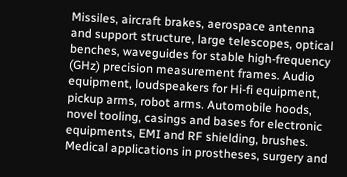Missiles, aircraft brakes, aerospace antenna and support structure, large telescopes, optical benches, waveguides for stable high-frequency (GHz) precision measurement frames. Audio equipment, loudspeakers for Hi-fi equipment, pickup arms, robot arms. Automobile hoods, novel tooling, casings and bases for electronic equipments, EMI and RF shielding, brushes. Medical applications in prostheses, surgery and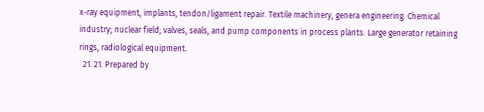x-ray equipment, implants, tendon/ligament repair. Textile machinery, genera engineering. Chemical industry; nuclear field; valves, seals, and pump components in process plants. Large generator retaining rings, radiological equipment.
  21. 21. Prepared by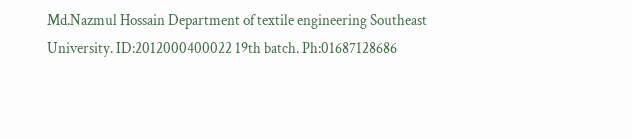Md.Nazmul Hossain Department of textile engineering Southeast University. ID:2012000400022 19th batch. Ph:01687128686